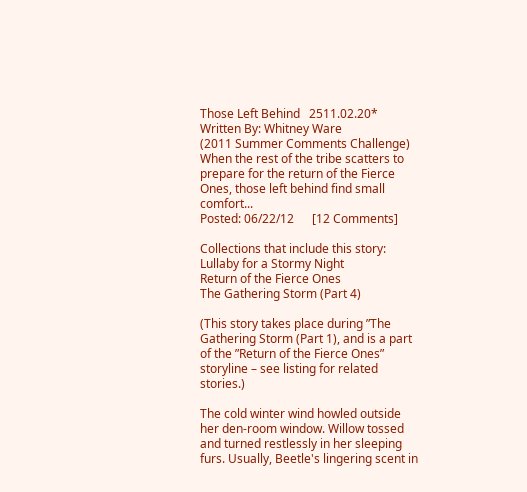Those Left Behind   2511.02.20*
Written By: Whitney Ware
(2011 Summer Comments Challenge) When the rest of the tribe scatters to prepare for the return of the Fierce Ones, those left behind find small comfort...
Posted: 06/22/12      [12 Comments]

Collections that include this story:
Lullaby for a Stormy Night
Return of the Fierce Ones
The Gathering Storm (Part 4)

(This story takes place during ”The Gathering Storm (Part 1), and is a part of the ”Return of the Fierce Ones” storyline – see listing for related stories.)

The cold winter wind howled outside her den-room window. Willow tossed and turned restlessly in her sleeping furs. Usually, Beetle's lingering scent in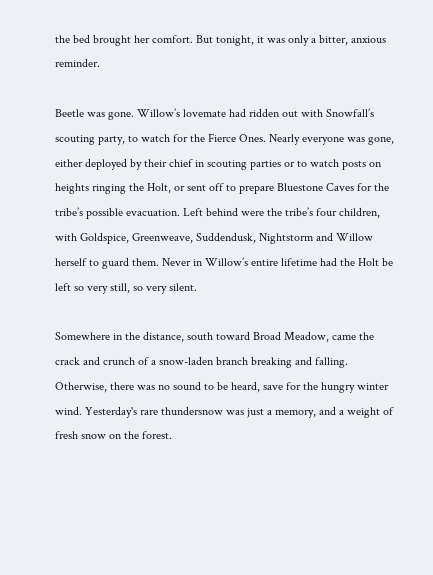the bed brought her comfort. But tonight, it was only a bitter, anxious reminder.

Beetle was gone. Willow’s lovemate had ridden out with Snowfall’s scouting party, to watch for the Fierce Ones. Nearly everyone was gone, either deployed by their chief in scouting parties or to watch posts on heights ringing the Holt, or sent off to prepare Bluestone Caves for the tribe’s possible evacuation. Left behind were the tribe’s four children, with Goldspice, Greenweave, Suddendusk, Nightstorm and Willow herself to guard them. Never in Willow’s entire lifetime had the Holt be left so very still, so very silent.

Somewhere in the distance, south toward Broad Meadow, came the crack and crunch of a snow-laden branch breaking and falling. Otherwise, there was no sound to be heard, save for the hungry winter wind. Yesterday's rare thundersnow was just a memory, and a weight of fresh snow on the forest.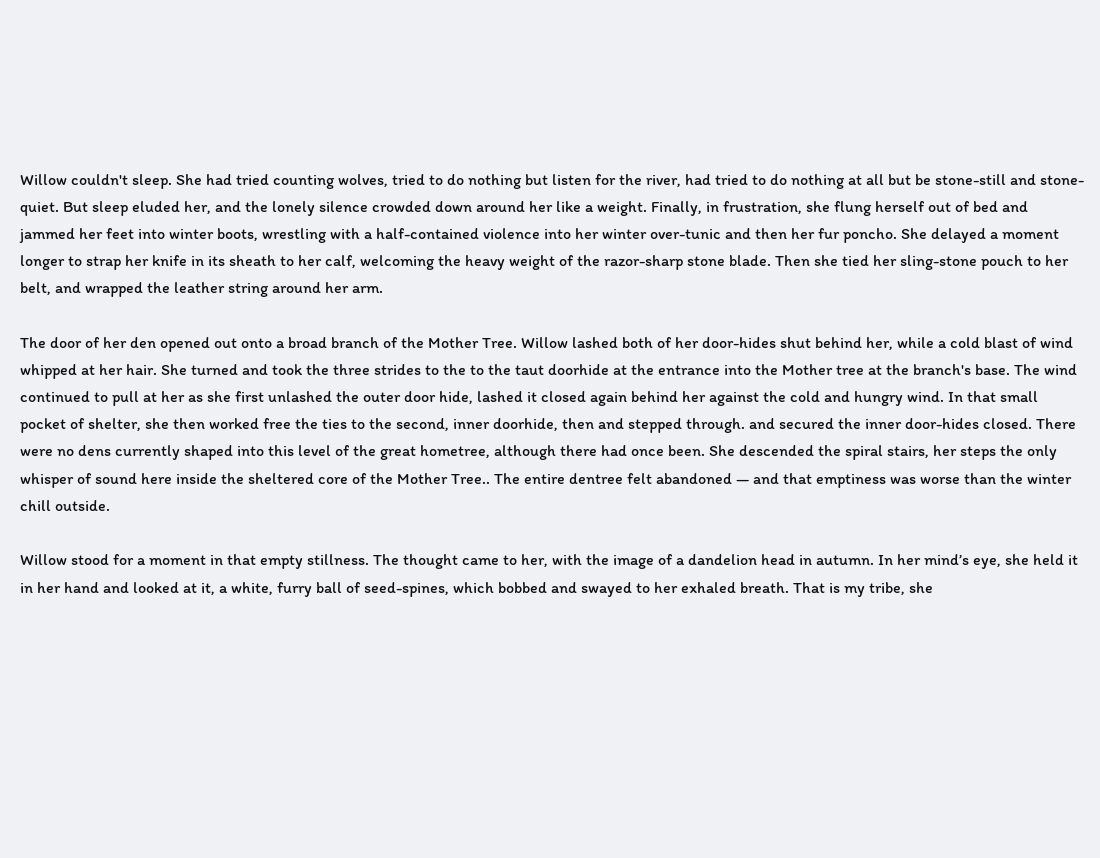Willow couldn't sleep. She had tried counting wolves, tried to do nothing but listen for the river, had tried to do nothing at all but be stone-still and stone-quiet. But sleep eluded her, and the lonely silence crowded down around her like a weight. Finally, in frustration, she flung herself out of bed and jammed her feet into winter boots, wrestling with a half-contained violence into her winter over-tunic and then her fur poncho. She delayed a moment longer to strap her knife in its sheath to her calf, welcoming the heavy weight of the razor-sharp stone blade. Then she tied her sling-stone pouch to her belt, and wrapped the leather string around her arm.

The door of her den opened out onto a broad branch of the Mother Tree. Willow lashed both of her door-hides shut behind her, while a cold blast of wind whipped at her hair. She turned and took the three strides to the to the taut doorhide at the entrance into the Mother tree at the branch's base. The wind continued to pull at her as she first unlashed the outer door hide, lashed it closed again behind her against the cold and hungry wind. In that small pocket of shelter, she then worked free the ties to the second, inner doorhide, then and stepped through. and secured the inner door-hides closed. There were no dens currently shaped into this level of the great hometree, although there had once been. She descended the spiral stairs, her steps the only whisper of sound here inside the sheltered core of the Mother Tree.. The entire dentree felt abandoned — and that emptiness was worse than the winter chill outside.

Willow stood for a moment in that empty stillness. The thought came to her, with the image of a dandelion head in autumn. In her mind’s eye, she held it in her hand and looked at it, a white, furry ball of seed-spines, which bobbed and swayed to her exhaled breath. That is my tribe, she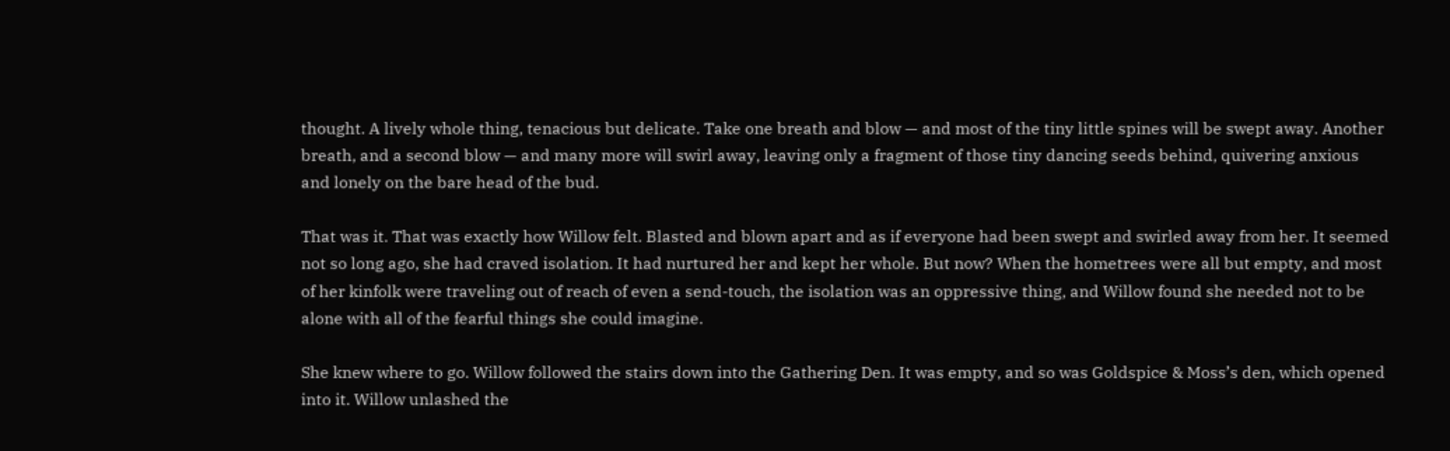thought. A lively whole thing, tenacious but delicate. Take one breath and blow — and most of the tiny little spines will be swept away. Another breath, and a second blow — and many more will swirl away, leaving only a fragment of those tiny dancing seeds behind, quivering anxious and lonely on the bare head of the bud.

That was it. That was exactly how Willow felt. Blasted and blown apart and as if everyone had been swept and swirled away from her. It seemed not so long ago, she had craved isolation. It had nurtured her and kept her whole. But now? When the hometrees were all but empty, and most of her kinfolk were traveling out of reach of even a send-touch, the isolation was an oppressive thing, and Willow found she needed not to be alone with all of the fearful things she could imagine.

She knew where to go. Willow followed the stairs down into the Gathering Den. It was empty, and so was Goldspice & Moss’s den, which opened into it. Willow unlashed the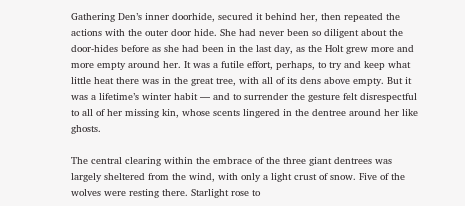Gathering Den’s inner doorhide, secured it behind her, then repeated the actions with the outer door hide. She had never been so diligent about the door-hides before as she had been in the last day, as the Holt grew more and more empty around her. It was a futile effort, perhaps, to try and keep what little heat there was in the great tree, with all of its dens above empty. But it was a lifetime’s winter habit — and to surrender the gesture felt disrespectful to all of her missing kin, whose scents lingered in the dentree around her like ghosts.

The central clearing within the embrace of the three giant dentrees was largely sheltered from the wind, with only a light crust of snow. Five of the wolves were resting there. Starlight rose to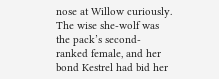nose at Willow curiously. The wise she-wolf was the pack’s second-ranked female, and her bond Kestrel had bid her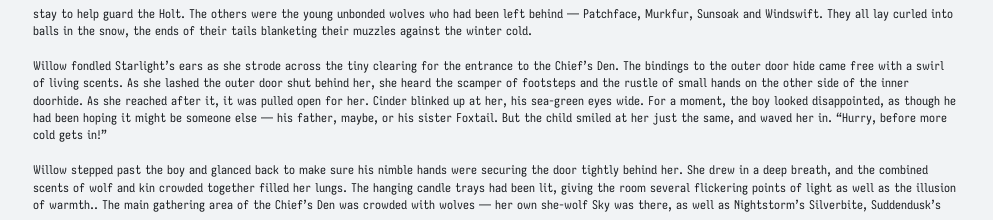stay to help guard the Holt. The others were the young unbonded wolves who had been left behind — Patchface, Murkfur, Sunsoak and Windswift. They all lay curled into balls in the snow, the ends of their tails blanketing their muzzles against the winter cold.

Willow fondled Starlight’s ears as she strode across the tiny clearing for the entrance to the Chief’s Den. The bindings to the outer door hide came free with a swirl of living scents. As she lashed the outer door shut behind her, she heard the scamper of footsteps and the rustle of small hands on the other side of the inner doorhide. As she reached after it, it was pulled open for her. Cinder blinked up at her, his sea-green eyes wide. For a moment, the boy looked disappointed, as though he had been hoping it might be someone else — his father, maybe, or his sister Foxtail. But the child smiled at her just the same, and waved her in. “Hurry, before more cold gets in!”

Willow stepped past the boy and glanced back to make sure his nimble hands were securing the door tightly behind her. She drew in a deep breath, and the combined scents of wolf and kin crowded together filled her lungs. The hanging candle trays had been lit, giving the room several flickering points of light as well as the illusion of warmth.. The main gathering area of the Chief’s Den was crowded with wolves — her own she-wolf Sky was there, as well as Nightstorm’s Silverbite, Suddendusk’s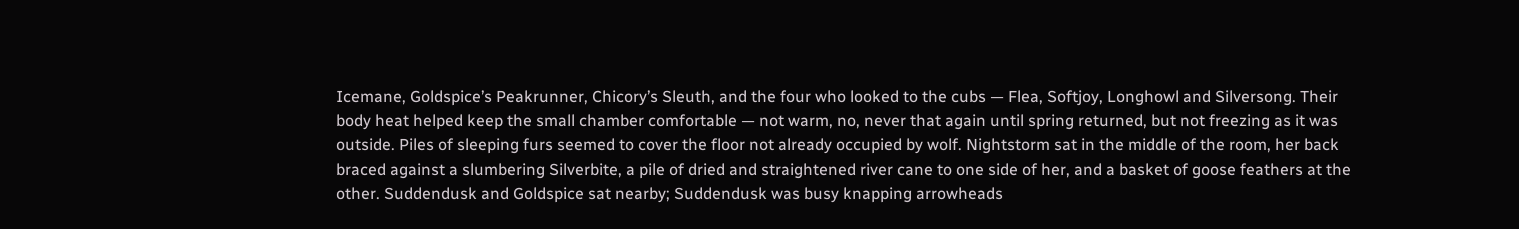Icemane, Goldspice’s Peakrunner, Chicory’s Sleuth, and the four who looked to the cubs — Flea, Softjoy, Longhowl and Silversong. Their body heat helped keep the small chamber comfortable — not warm, no, never that again until spring returned, but not freezing as it was outside. Piles of sleeping furs seemed to cover the floor not already occupied by wolf. Nightstorm sat in the middle of the room, her back braced against a slumbering Silverbite, a pile of dried and straightened river cane to one side of her, and a basket of goose feathers at the other. Suddendusk and Goldspice sat nearby; Suddendusk was busy knapping arrowheads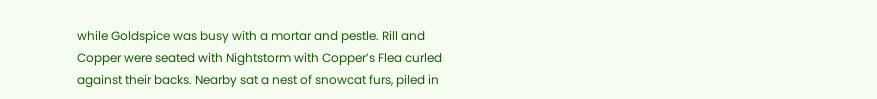while Goldspice was busy with a mortar and pestle. Rill and Copper were seated with Nightstorm with Copper’s Flea curled against their backs. Nearby sat a nest of snowcat furs, piled in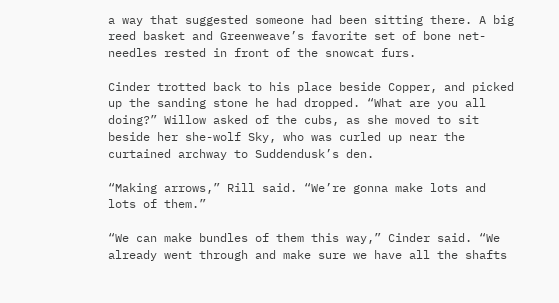a way that suggested someone had been sitting there. A big reed basket and Greenweave’s favorite set of bone net-needles rested in front of the snowcat furs.

Cinder trotted back to his place beside Copper, and picked up the sanding stone he had dropped. “What are you all doing?” Willow asked of the cubs, as she moved to sit beside her she-wolf Sky, who was curled up near the curtained archway to Suddendusk’s den.

“Making arrows,” Rill said. “We’re gonna make lots and lots of them.”

“We can make bundles of them this way,” Cinder said. “We already went through and make sure we have all the shafts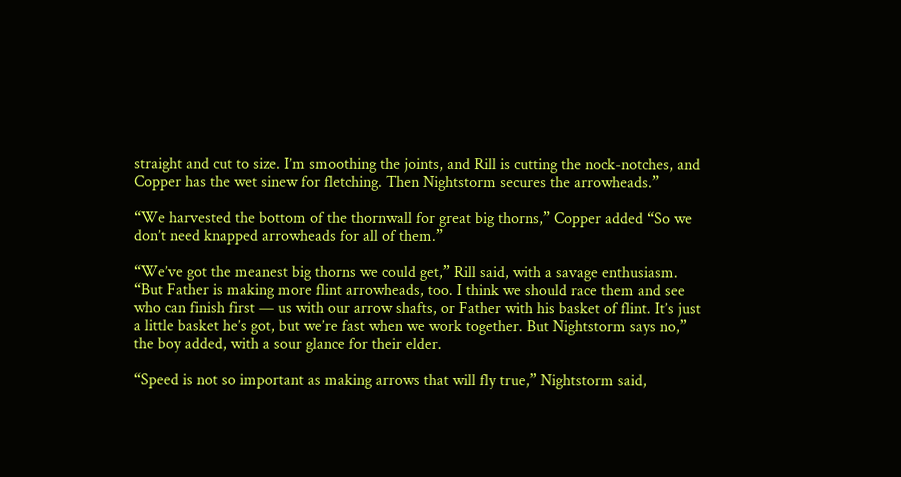straight and cut to size. I’m smoothing the joints, and Rill is cutting the nock-notches, and Copper has the wet sinew for fletching. Then Nightstorm secures the arrowheads.”

“We harvested the bottom of the thornwall for great big thorns,” Copper added “So we don’t need knapped arrowheads for all of them.”

“We’ve got the meanest big thorns we could get,” Rill said, with a savage enthusiasm. “But Father is making more flint arrowheads, too. I think we should race them and see who can finish first — us with our arrow shafts, or Father with his basket of flint. It’s just a little basket he’s got, but we’re fast when we work together. But Nightstorm says no,” the boy added, with a sour glance for their elder.

“Speed is not so important as making arrows that will fly true,” Nightstorm said,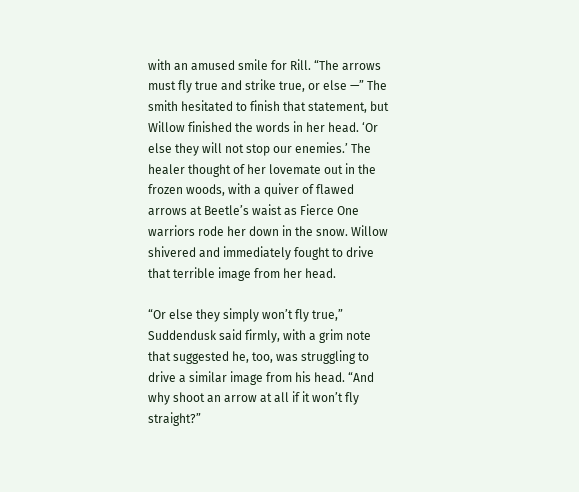with an amused smile for Rill. “The arrows must fly true and strike true, or else —” The smith hesitated to finish that statement, but Willow finished the words in her head. ‘Or else they will not stop our enemies.’ The healer thought of her lovemate out in the frozen woods, with a quiver of flawed arrows at Beetle’s waist as Fierce One warriors rode her down in the snow. Willow shivered and immediately fought to drive that terrible image from her head.

“Or else they simply won’t fly true,” Suddendusk said firmly, with a grim note that suggested he, too, was struggling to drive a similar image from his head. “And why shoot an arrow at all if it won’t fly straight?”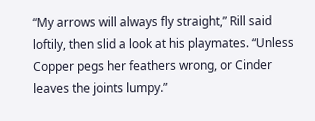“My arrows will always fly straight,” Rill said loftily, then slid a look at his playmates. “Unless Copper pegs her feathers wrong, or Cinder leaves the joints lumpy.”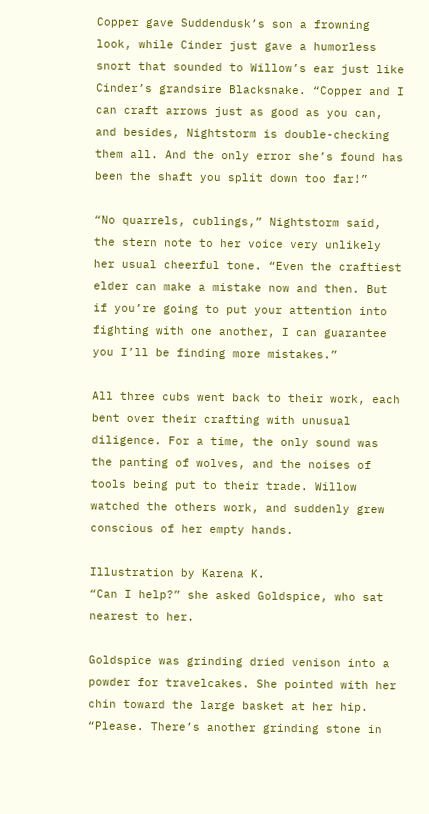Copper gave Suddendusk’s son a frowning look, while Cinder just gave a humorless snort that sounded to Willow’s ear just like Cinder’s grandsire Blacksnake. “Copper and I can craft arrows just as good as you can, and besides, Nightstorm is double-checking them all. And the only error she’s found has been the shaft you split down too far!”

“No quarrels, cublings,” Nightstorm said, the stern note to her voice very unlikely her usual cheerful tone. “Even the craftiest elder can make a mistake now and then. But if you’re going to put your attention into fighting with one another, I can guarantee you I’ll be finding more mistakes.”

All three cubs went back to their work, each bent over their crafting with unusual diligence. For a time, the only sound was the panting of wolves, and the noises of tools being put to their trade. Willow watched the others work, and suddenly grew conscious of her empty hands.

Illustration by Karena K.
“Can I help?” she asked Goldspice, who sat nearest to her.

Goldspice was grinding dried venison into a powder for travelcakes. She pointed with her chin toward the large basket at her hip. “Please. There’s another grinding stone in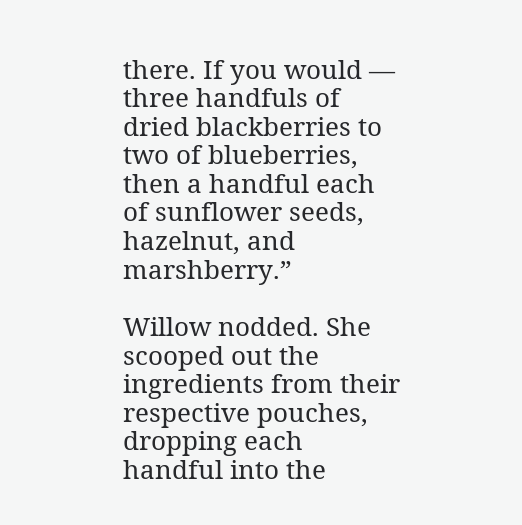there. If you would — three handfuls of dried blackberries to two of blueberries, then a handful each of sunflower seeds, hazelnut, and marshberry.”

Willow nodded. She scooped out the ingredients from their respective pouches, dropping each handful into the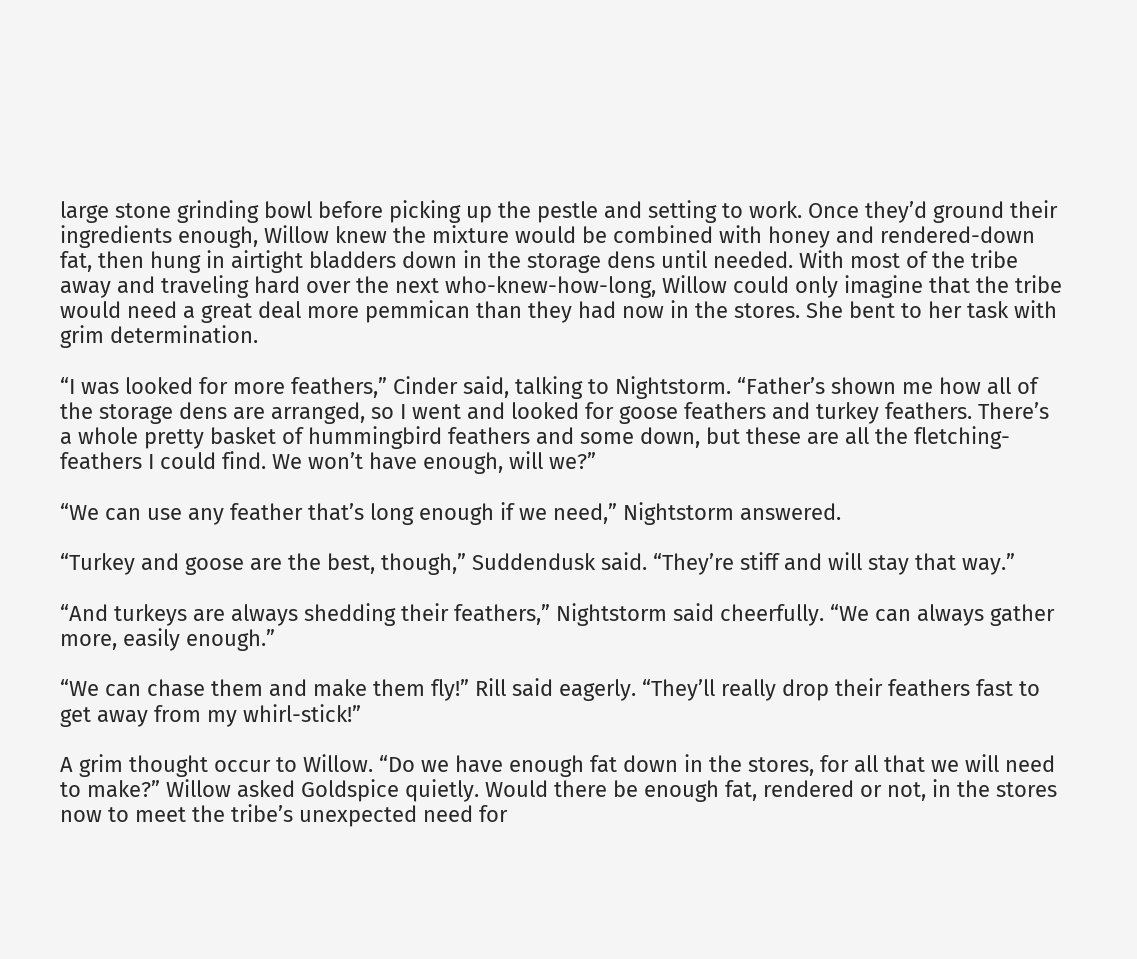large stone grinding bowl before picking up the pestle and setting to work. Once they’d ground their ingredients enough, Willow knew the mixture would be combined with honey and rendered-down fat, then hung in airtight bladders down in the storage dens until needed. With most of the tribe away and traveling hard over the next who-knew-how-long, Willow could only imagine that the tribe would need a great deal more pemmican than they had now in the stores. She bent to her task with grim determination.

“I was looked for more feathers,” Cinder said, talking to Nightstorm. “Father’s shown me how all of the storage dens are arranged, so I went and looked for goose feathers and turkey feathers. There’s a whole pretty basket of hummingbird feathers and some down, but these are all the fletching-feathers I could find. We won’t have enough, will we?”

“We can use any feather that’s long enough if we need,” Nightstorm answered.

“Turkey and goose are the best, though,” Suddendusk said. “They’re stiff and will stay that way.”

“And turkeys are always shedding their feathers,” Nightstorm said cheerfully. “We can always gather more, easily enough.”

“We can chase them and make them fly!” Rill said eagerly. “They’ll really drop their feathers fast to get away from my whirl-stick!”

A grim thought occur to Willow. “Do we have enough fat down in the stores, for all that we will need to make?” Willow asked Goldspice quietly. Would there be enough fat, rendered or not, in the stores now to meet the tribe’s unexpected need for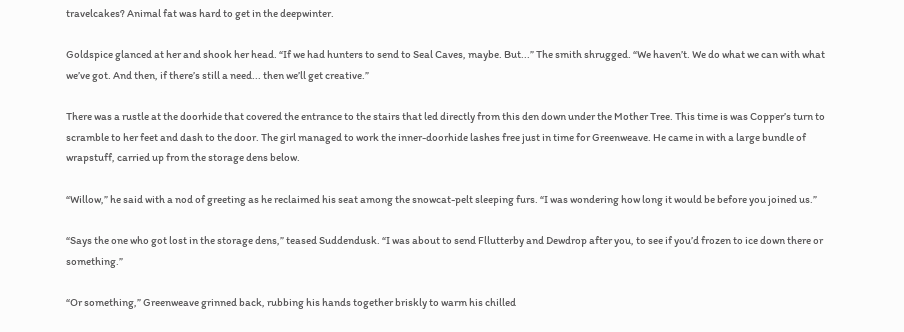travelcakes? Animal fat was hard to get in the deepwinter.

Goldspice glanced at her and shook her head. “If we had hunters to send to Seal Caves, maybe. But...” The smith shrugged. “We haven’t. We do what we can with what we’ve got. And then, if there’s still a need... then we’ll get creative.”

There was a rustle at the doorhide that covered the entrance to the stairs that led directly from this den down under the Mother Tree. This time is was Copper’s turn to scramble to her feet and dash to the door. The girl managed to work the inner-doorhide lashes free just in time for Greenweave. He came in with a large bundle of wrapstuff, carried up from the storage dens below.

“Willow,” he said with a nod of greeting as he reclaimed his seat among the snowcat-pelt sleeping furs. “I was wondering how long it would be before you joined us.”

“Says the one who got lost in the storage dens,” teased Suddendusk. “I was about to send Fllutterby and Dewdrop after you, to see if you’d frozen to ice down there or something.”

“Or something,” Greenweave grinned back, rubbing his hands together briskly to warm his chilled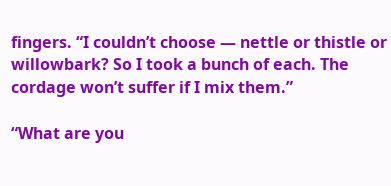fingers. “I couldn’t choose — nettle or thistle or willowbark? So I took a bunch of each. The cordage won’t suffer if I mix them.”

“What are you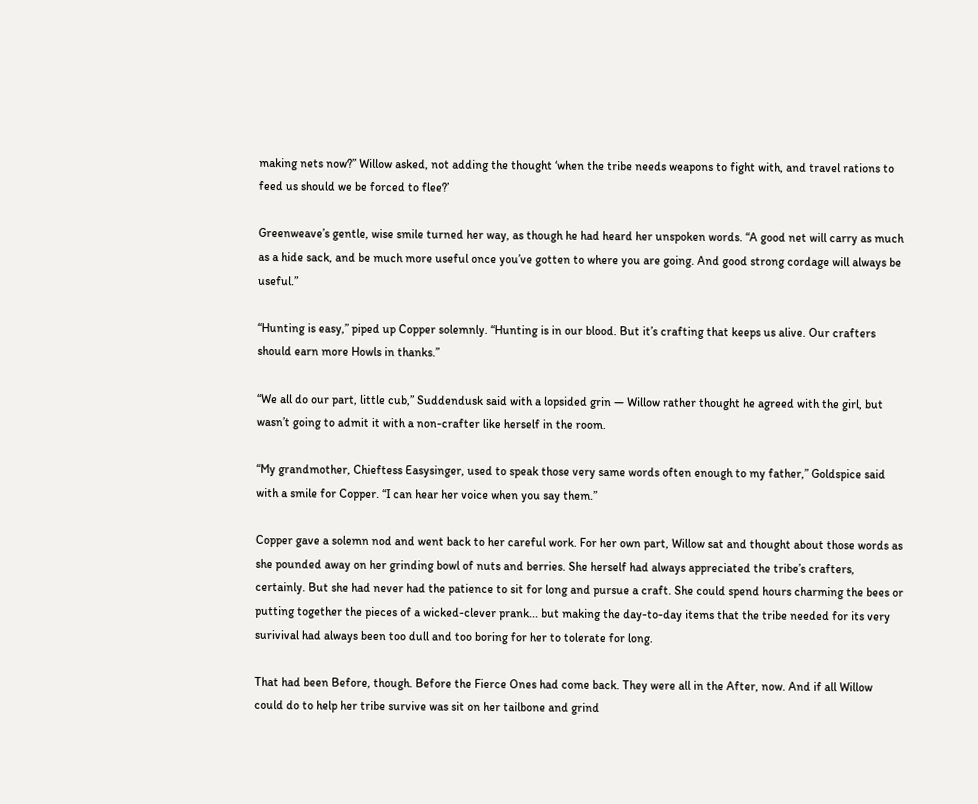making nets now?” Willow asked, not adding the thought ‘when the tribe needs weapons to fight with, and travel rations to feed us should we be forced to flee?’

Greenweave’s gentle, wise smile turned her way, as though he had heard her unspoken words. “A good net will carry as much as a hide sack, and be much more useful once you’ve gotten to where you are going. And good strong cordage will always be useful.”

“Hunting is easy,” piped up Copper solemnly. “Hunting is in our blood. But it’s crafting that keeps us alive. Our crafters should earn more Howls in thanks.”

“We all do our part, little cub,” Suddendusk said with a lopsided grin — Willow rather thought he agreed with the girl, but wasn’t going to admit it with a non-crafter like herself in the room.

“My grandmother, Chieftess Easysinger, used to speak those very same words often enough to my father,” Goldspice said with a smile for Copper. “I can hear her voice when you say them.”

Copper gave a solemn nod and went back to her careful work. For her own part, Willow sat and thought about those words as she pounded away on her grinding bowl of nuts and berries. She herself had always appreciated the tribe’s crafters, certainly. But she had never had the patience to sit for long and pursue a craft. She could spend hours charming the bees or putting together the pieces of a wicked-clever prank... but making the day-to-day items that the tribe needed for its very surivival had always been too dull and too boring for her to tolerate for long.

That had been Before, though. Before the Fierce Ones had come back. They were all in the After, now. And if all Willow could do to help her tribe survive was sit on her tailbone and grind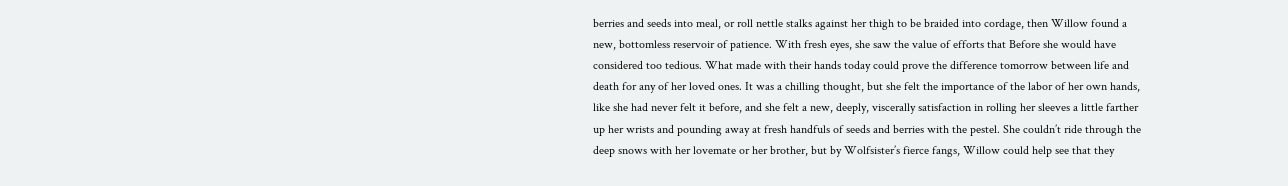berries and seeds into meal, or roll nettle stalks against her thigh to be braided into cordage, then Willow found a new, bottomless reservoir of patience. With fresh eyes, she saw the value of efforts that Before she would have considered too tedious. What made with their hands today could prove the difference tomorrow between life and death for any of her loved ones. It was a chilling thought, but she felt the importance of the labor of her own hands, like she had never felt it before, and she felt a new, deeply, viscerally satisfaction in rolling her sleeves a little farther up her wrists and pounding away at fresh handfuls of seeds and berries with the pestel. She couldn’t ride through the deep snows with her lovemate or her brother, but by Wolfsister’s fierce fangs, Willow could help see that they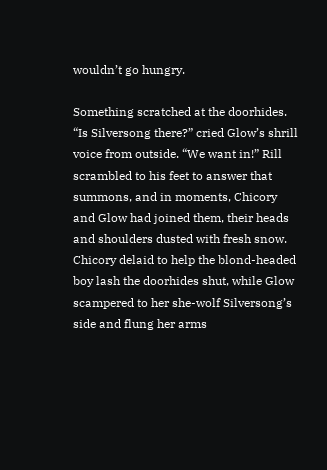wouldn’t go hungry.

Something scratched at the doorhides. “Is Silversong there?” cried Glow’s shrill voice from outside. “We want in!” Rill scrambled to his feet to answer that summons, and in moments, Chicory and Glow had joined them, their heads and shoulders dusted with fresh snow. Chicory delaid to help the blond-headed boy lash the doorhides shut, while Glow scampered to her she-wolf Silversong’s side and flung her arms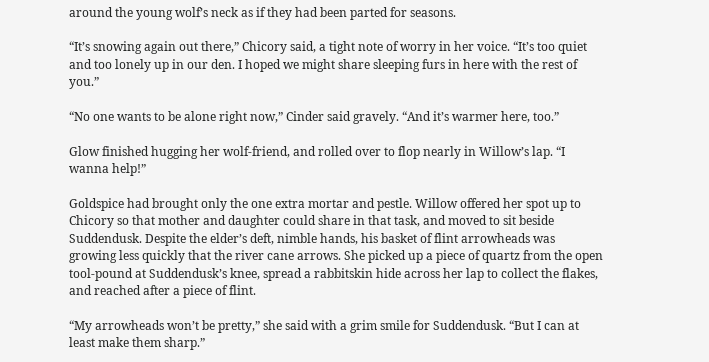around the young wolf’s neck as if they had been parted for seasons.

“It’s snowing again out there,” Chicory said, a tight note of worry in her voice. “It’s too quiet and too lonely up in our den. I hoped we might share sleeping furs in here with the rest of you.”

“No one wants to be alone right now,” Cinder said gravely. “And it’s warmer here, too.”

Glow finished hugging her wolf-friend, and rolled over to flop nearly in Willow’s lap. “I wanna help!”

Goldspice had brought only the one extra mortar and pestle. Willow offered her spot up to Chicory so that mother and daughter could share in that task, and moved to sit beside Suddendusk. Despite the elder’s deft, nimble hands, his basket of flint arrowheads was growing less quickly that the river cane arrows. She picked up a piece of quartz from the open tool-pound at Suddendusk’s knee, spread a rabbitskin hide across her lap to collect the flakes, and reached after a piece of flint.

“My arrowheads won’t be pretty,” she said with a grim smile for Suddendusk. “But I can at least make them sharp.”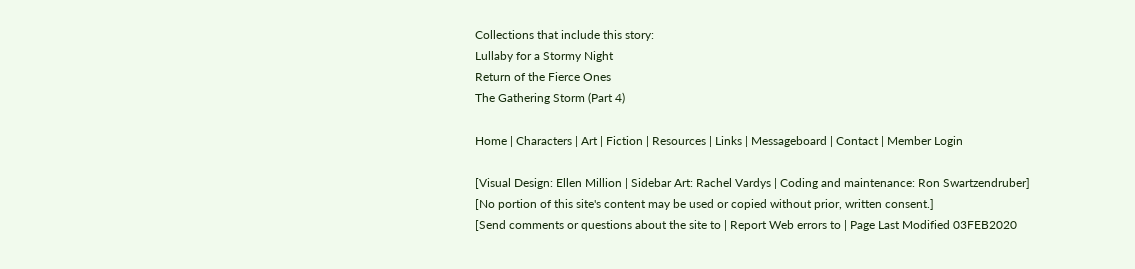Collections that include this story:
Lullaby for a Stormy Night
Return of the Fierce Ones
The Gathering Storm (Part 4)

Home | Characters | Art | Fiction | Resources | Links | Messageboard | Contact | Member Login

[Visual Design: Ellen Million | Sidebar Art: Rachel Vardys | Coding and maintenance: Ron Swartzendruber]
[No portion of this site's content may be used or copied without prior, written consent.]
[Send comments or questions about the site to | Report Web errors to | Page Last Modified 03FEB2020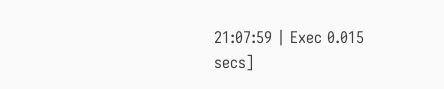21:07:59 | Exec 0.015 secs]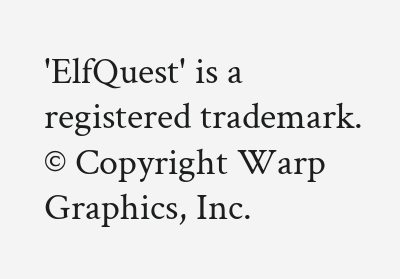'ElfQuest' is a registered trademark. © Copyright Warp Graphics, Inc.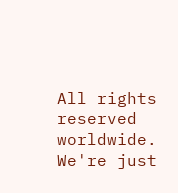All rights reserved worldwide. We're just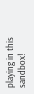playing in this sandbox!